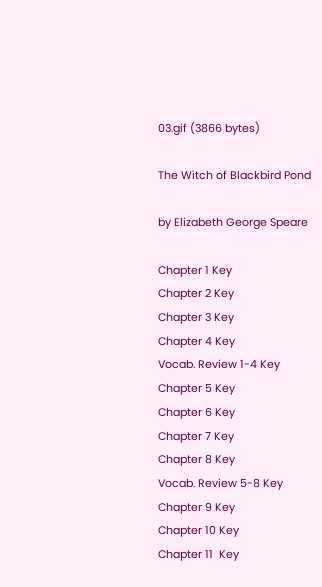03.gif (3866 bytes)

The Witch of Blackbird Pond

by Elizabeth George Speare

Chapter 1 Key
Chapter 2 Key
Chapter 3 Key
Chapter 4 Key
Vocab. Review 1-4 Key
Chapter 5 Key
Chapter 6 Key
Chapter 7 Key
Chapter 8 Key
Vocab. Review 5-8 Key
Chapter 9 Key
Chapter 10 Key
Chapter 11  Key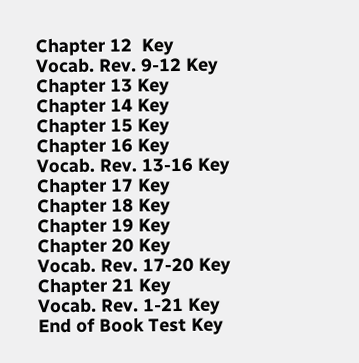Chapter 12  Key
Vocab. Rev. 9-12 Key
Chapter 13 Key
Chapter 14 Key
Chapter 15 Key
Chapter 16 Key
Vocab. Rev. 13-16 Key
Chapter 17 Key
Chapter 18 Key
Chapter 19 Key
Chapter 20 Key
Vocab. Rev. 17-20 Key
Chapter 21 Key
Vocab. Rev. 1-21 Key
End of Book Test Key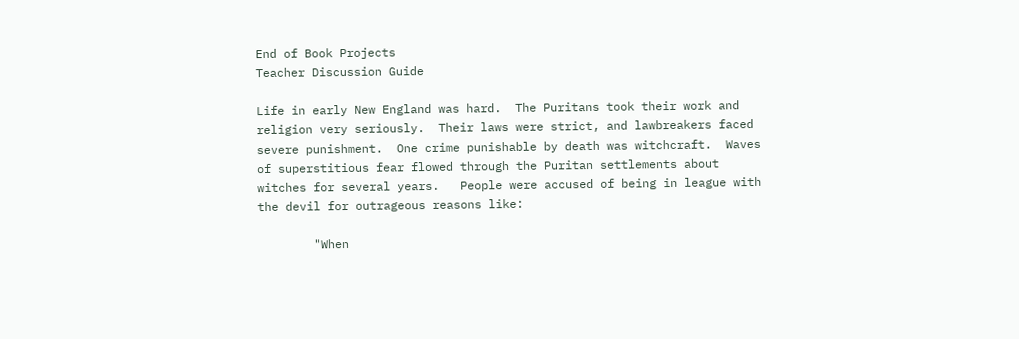End of Book Projects
Teacher Discussion Guide

Life in early New England was hard.  The Puritans took their work and religion very seriously.  Their laws were strict, and lawbreakers faced severe punishment.  One crime punishable by death was witchcraft.  Waves of superstitious fear flowed through the Puritan settlements about witches for several years.   People were accused of being in league with the devil for outrageous reasons like:

        "When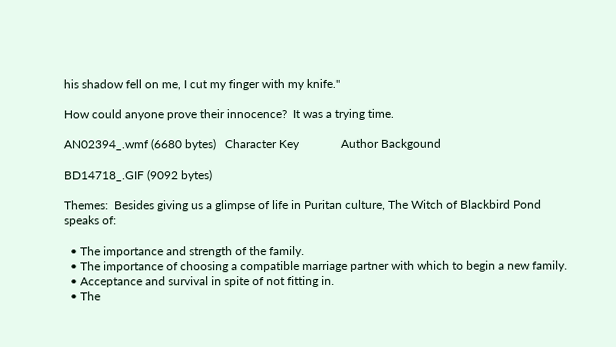his shadow fell on me, I cut my finger with my knife."

How could anyone prove their innocence?  It was a trying time.

AN02394_.wmf (6680 bytes)   Character Key              Author Backgound

BD14718_.GIF (9092 bytes)

Themes:  Besides giving us a glimpse of life in Puritan culture, The Witch of Blackbird Pond speaks of:

  • The importance and strength of the family.
  • The importance of choosing a compatible marriage partner with which to begin a new family.
  • Acceptance and survival in spite of not fitting in.
  • The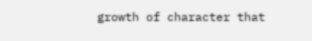growth of character that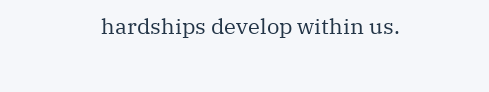hardships develop within us.